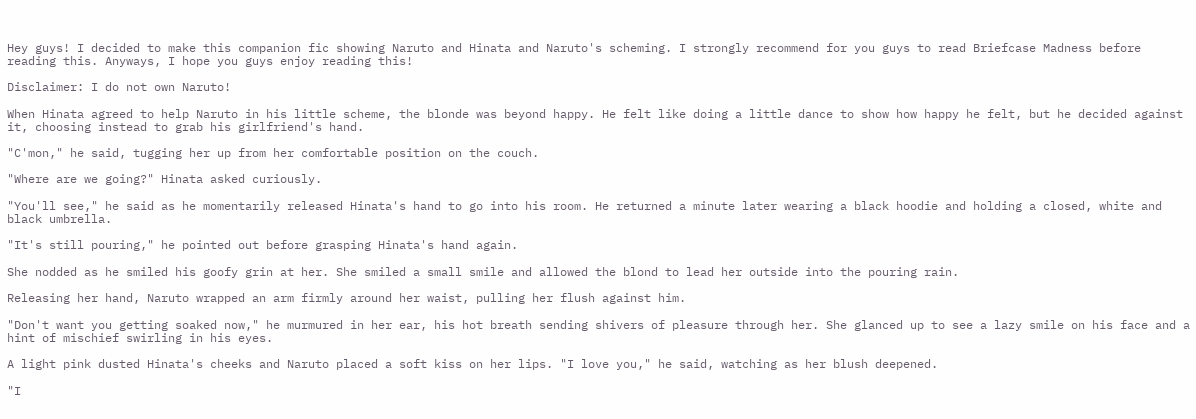Hey guys! I decided to make this companion fic showing Naruto and Hinata and Naruto's scheming. I strongly recommend for you guys to read Briefcase Madness before reading this. Anyways, I hope you guys enjoy reading this!

Disclaimer: I do not own Naruto!

When Hinata agreed to help Naruto in his little scheme, the blonde was beyond happy. He felt like doing a little dance to show how happy he felt, but he decided against it, choosing instead to grab his girlfriend's hand.

"C'mon," he said, tugging her up from her comfortable position on the couch.

"Where are we going?" Hinata asked curiously.

"You'll see," he said as he momentarily released Hinata's hand to go into his room. He returned a minute later wearing a black hoodie and holding a closed, white and black umbrella.

"It's still pouring," he pointed out before grasping Hinata's hand again.

She nodded as he smiled his goofy grin at her. She smiled a small smile and allowed the blond to lead her outside into the pouring rain.

Releasing her hand, Naruto wrapped an arm firmly around her waist, pulling her flush against him.

"Don't want you getting soaked now," he murmured in her ear, his hot breath sending shivers of pleasure through her. She glanced up to see a lazy smile on his face and a hint of mischief swirling in his eyes.

A light pink dusted Hinata's cheeks and Naruto placed a soft kiss on her lips. "I love you," he said, watching as her blush deepened.

"I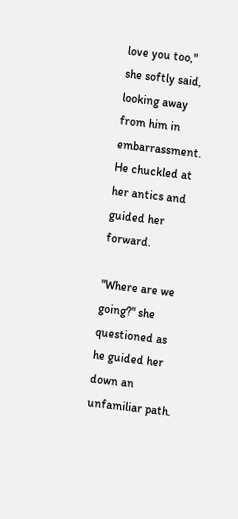love you too," she softly said, looking away from him in embarrassment. He chuckled at her antics and guided her forward.

"Where are we going?" she questioned as he guided her down an unfamiliar path.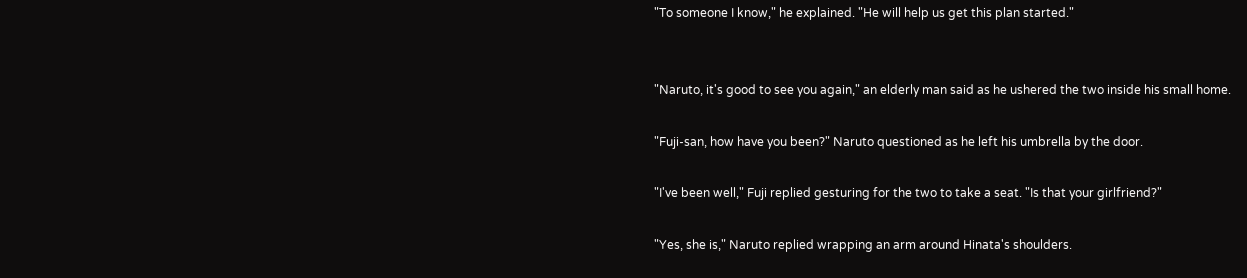"To someone I know," he explained. "He will help us get this plan started."


"Naruto, it's good to see you again," an elderly man said as he ushered the two inside his small home.

"Fuji-san, how have you been?" Naruto questioned as he left his umbrella by the door.

"I've been well," Fuji replied gesturing for the two to take a seat. "Is that your girlfriend?"

"Yes, she is," Naruto replied wrapping an arm around Hinata's shoulders.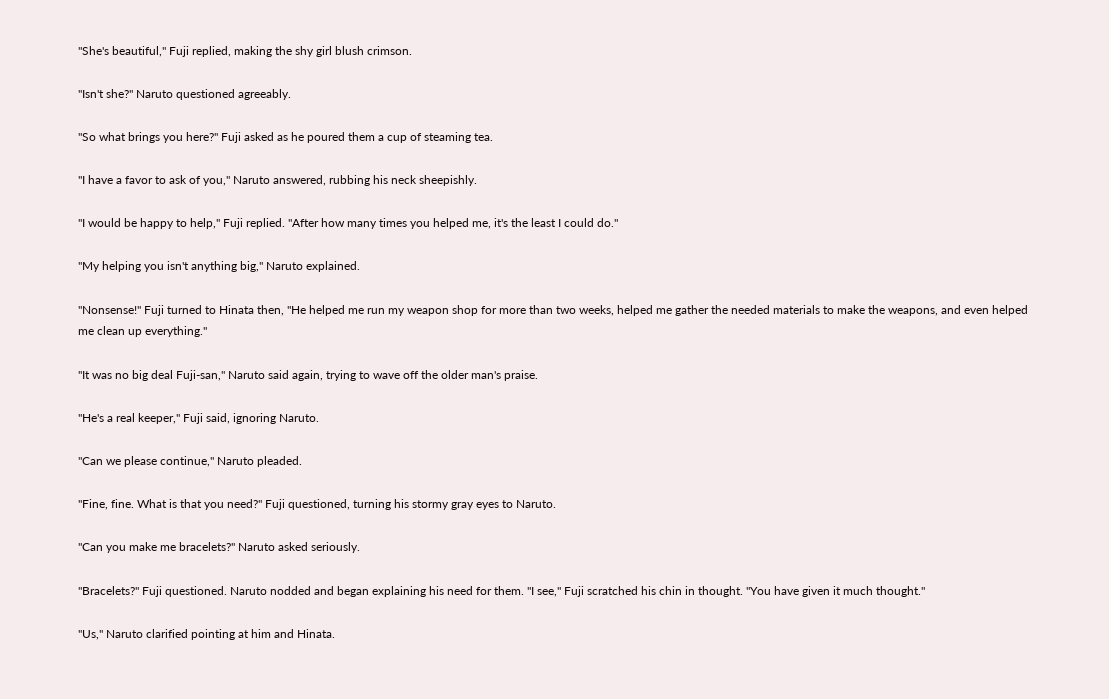"She's beautiful," Fuji replied, making the shy girl blush crimson.

"Isn't she?" Naruto questioned agreeably.

"So what brings you here?" Fuji asked as he poured them a cup of steaming tea.

"I have a favor to ask of you," Naruto answered, rubbing his neck sheepishly.

"I would be happy to help," Fuji replied. "After how many times you helped me, it's the least I could do."

"My helping you isn't anything big," Naruto explained.

"Nonsense!" Fuji turned to Hinata then, "He helped me run my weapon shop for more than two weeks, helped me gather the needed materials to make the weapons, and even helped me clean up everything."

"It was no big deal Fuji-san," Naruto said again, trying to wave off the older man's praise.

"He's a real keeper," Fuji said, ignoring Naruto.

"Can we please continue," Naruto pleaded.

"Fine, fine. What is that you need?" Fuji questioned, turning his stormy gray eyes to Naruto.

"Can you make me bracelets?" Naruto asked seriously.

"Bracelets?" Fuji questioned. Naruto nodded and began explaining his need for them. "I see," Fuji scratched his chin in thought. "You have given it much thought."

"Us," Naruto clarified pointing at him and Hinata.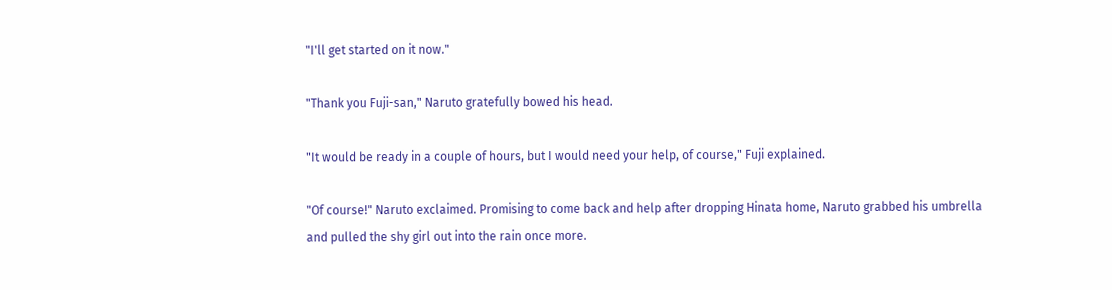"I'll get started on it now."

"Thank you Fuji-san," Naruto gratefully bowed his head.

"It would be ready in a couple of hours, but I would need your help, of course," Fuji explained.

"Of course!" Naruto exclaimed. Promising to come back and help after dropping Hinata home, Naruto grabbed his umbrella and pulled the shy girl out into the rain once more.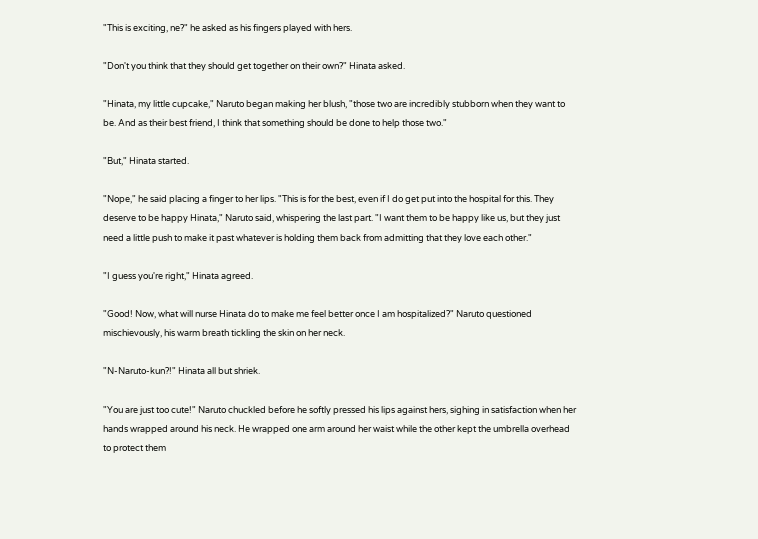"This is exciting, ne?" he asked as his fingers played with hers.

"Don't you think that they should get together on their own?" Hinata asked.

"Hinata, my little cupcake," Naruto began making her blush, "those two are incredibly stubborn when they want to be. And as their best friend, I think that something should be done to help those two."

"But," Hinata started.

"Nope," he said placing a finger to her lips. "This is for the best, even if I do get put into the hospital for this. They deserve to be happy Hinata," Naruto said, whispering the last part. "I want them to be happy like us, but they just need a little push to make it past whatever is holding them back from admitting that they love each other."

"I guess you're right," Hinata agreed.

"Good! Now, what will nurse Hinata do to make me feel better once I am hospitalized?" Naruto questioned mischievously, his warm breath tickling the skin on her neck.

"N-Naruto-kun?!" Hinata all but shriek.

"You are just too cute!" Naruto chuckled before he softly pressed his lips against hers, sighing in satisfaction when her hands wrapped around his neck. He wrapped one arm around her waist while the other kept the umbrella overhead to protect them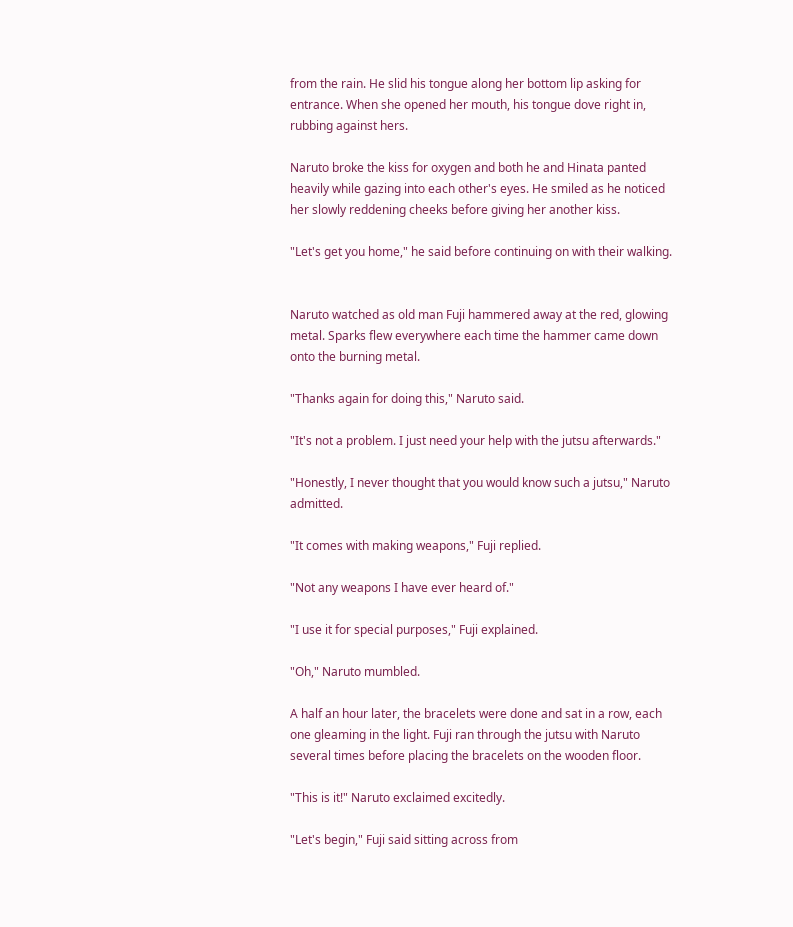from the rain. He slid his tongue along her bottom lip asking for entrance. When she opened her mouth, his tongue dove right in, rubbing against hers.

Naruto broke the kiss for oxygen and both he and Hinata panted heavily while gazing into each other's eyes. He smiled as he noticed her slowly reddening cheeks before giving her another kiss.

"Let's get you home," he said before continuing on with their walking.


Naruto watched as old man Fuji hammered away at the red, glowing metal. Sparks flew everywhere each time the hammer came down onto the burning metal.

"Thanks again for doing this," Naruto said.

"It's not a problem. I just need your help with the jutsu afterwards."

"Honestly, I never thought that you would know such a jutsu," Naruto admitted.

"It comes with making weapons," Fuji replied.

"Not any weapons I have ever heard of."

"I use it for special purposes," Fuji explained.

"Oh," Naruto mumbled.

A half an hour later, the bracelets were done and sat in a row, each one gleaming in the light. Fuji ran through the jutsu with Naruto several times before placing the bracelets on the wooden floor.

"This is it!" Naruto exclaimed excitedly.

"Let's begin," Fuji said sitting across from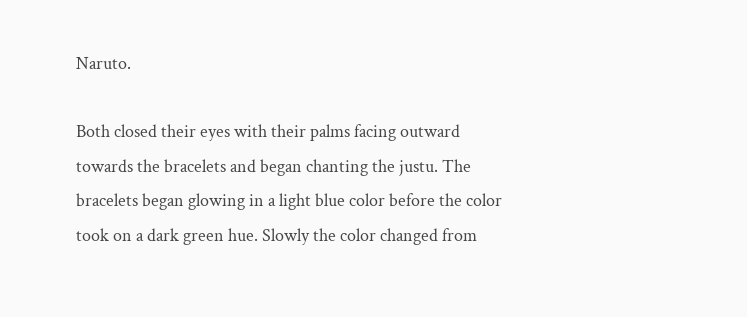Naruto.

Both closed their eyes with their palms facing outward towards the bracelets and began chanting the justu. The bracelets began glowing in a light blue color before the color took on a dark green hue. Slowly the color changed from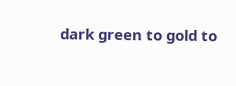dark green to gold to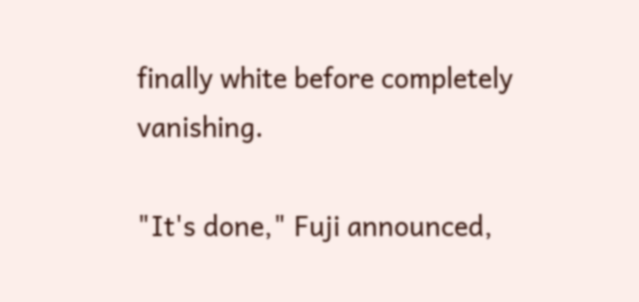finally white before completely vanishing.

"It's done," Fuji announced,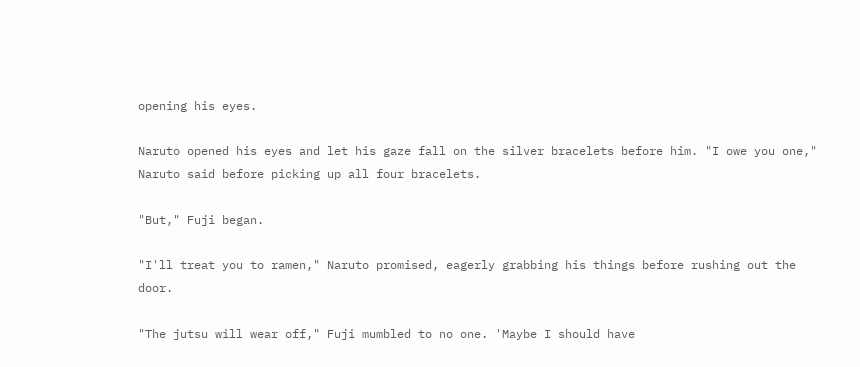opening his eyes.

Naruto opened his eyes and let his gaze fall on the silver bracelets before him. "I owe you one," Naruto said before picking up all four bracelets.

"But," Fuji began.

"I'll treat you to ramen," Naruto promised, eagerly grabbing his things before rushing out the door.

"The jutsu will wear off," Fuji mumbled to no one. 'Maybe I should have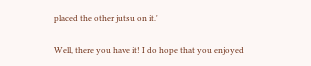placed the other jutsu on it.'

Well, there you have it! I do hope that you enjoyed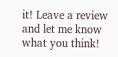it! Leave a review and let me know what you think!